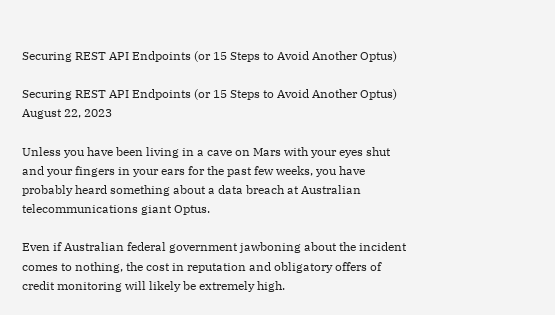Securing REST API Endpoints (or 15 Steps to Avoid Another Optus)

Securing REST API Endpoints (or 15 Steps to Avoid Another Optus)
August 22, 2023

Unless you have been living in a cave on Mars with your eyes shut and your fingers in your ears for the past few weeks, you have probably heard something about a data breach at Australian telecommunications giant Optus.

Even if Australian federal government jawboning about the incident comes to nothing, the cost in reputation and obligatory offers of credit monitoring will likely be extremely high.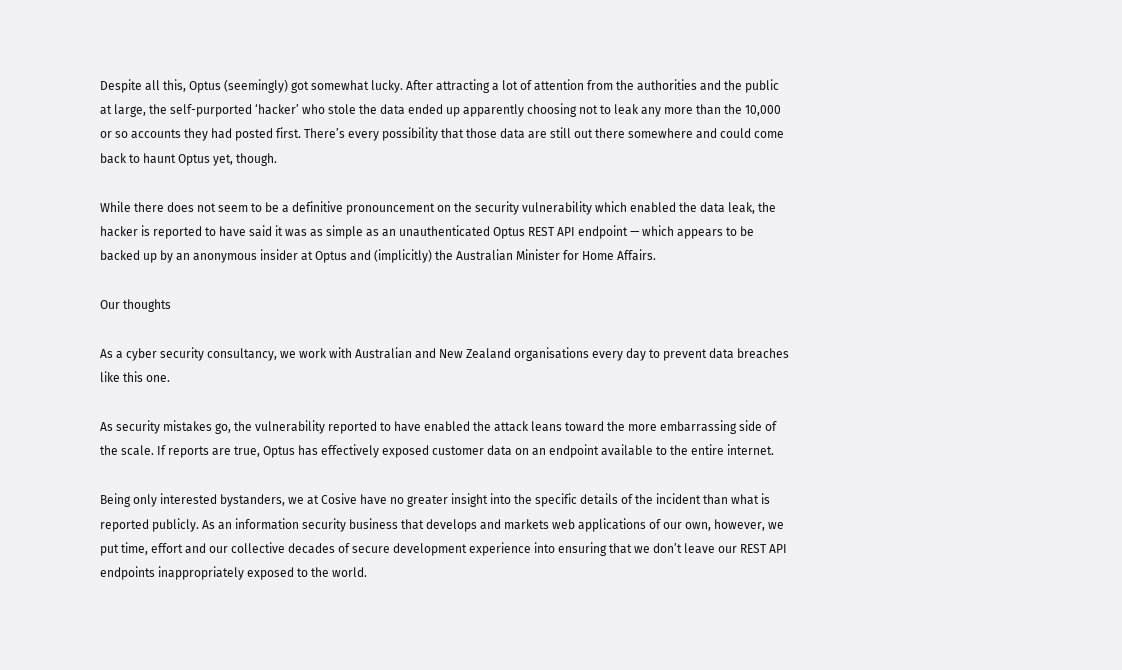Despite all this, Optus (seemingly) got somewhat lucky. After attracting a lot of attention from the authorities and the public at large, the self-purported ‘hacker’ who stole the data ended up apparently choosing not to leak any more than the 10,000 or so accounts they had posted first. There’s every possibility that those data are still out there somewhere and could come back to haunt Optus yet, though.

While there does not seem to be a definitive pronouncement on the security vulnerability which enabled the data leak, the hacker is reported to have said it was as simple as an unauthenticated Optus REST API endpoint — which appears to be backed up by an anonymous insider at Optus and (implicitly) the Australian Minister for Home Affairs.

Our thoughts

As a cyber security consultancy, we work with Australian and New Zealand organisations every day to prevent data breaches like this one.

As security mistakes go, the vulnerability reported to have enabled the attack leans toward the more embarrassing side of the scale. If reports are true, Optus has effectively exposed customer data on an endpoint available to the entire internet.

Being only interested bystanders, we at Cosive have no greater insight into the specific details of the incident than what is reported publicly. As an information security business that develops and markets web applications of our own, however, we put time, effort and our collective decades of secure development experience into ensuring that we don’t leave our REST API endpoints inappropriately exposed to the world.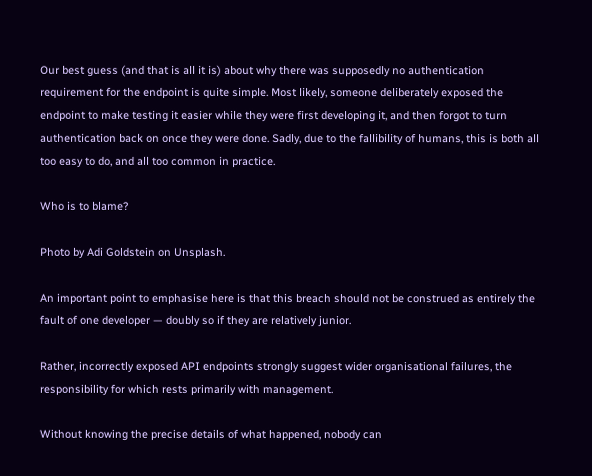Our best guess (and that is all it is) about why there was supposedly no authentication requirement for the endpoint is quite simple. Most likely, someone deliberately exposed the endpoint to make testing it easier while they were first developing it, and then forgot to turn authentication back on once they were done. Sadly, due to the fallibility of humans, this is both all too easy to do, and all too common in practice.

Who is to blame?

Photo by Adi Goldstein on Unsplash.

An important point to emphasise here is that this breach should not be construed as entirely the fault of one developer — doubly so if they are relatively junior.

Rather, incorrectly exposed API endpoints strongly suggest wider organisational failures, the responsibility for which rests primarily with management.

Without knowing the precise details of what happened, nobody can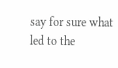say for sure what led to the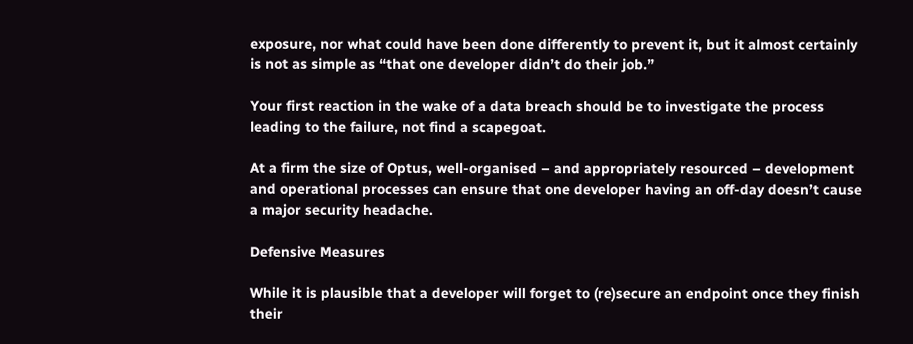exposure, nor what could have been done differently to prevent it, but it almost certainly is not as simple as “that one developer didn’t do their job.”

Your first reaction in the wake of a data breach should be to investigate the process leading to the failure, not find a scapegoat.

At a firm the size of Optus, well-organised – and appropriately resourced – development and operational processes can ensure that one developer having an off-day doesn’t cause a major security headache.

Defensive Measures

While it is plausible that a developer will forget to (re)secure an endpoint once they finish their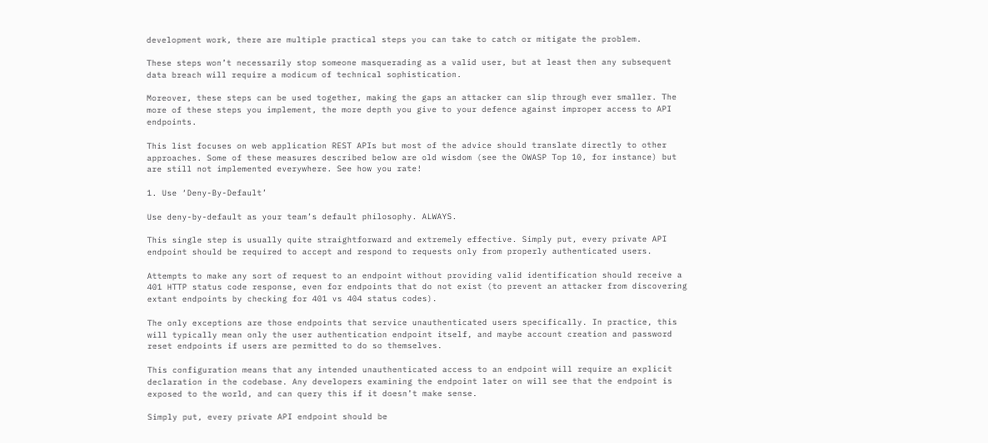development work, there are multiple practical steps you can take to catch or mitigate the problem.

These steps won’t necessarily stop someone masquerading as a valid user, but at least then any subsequent data breach will require a modicum of technical sophistication.

Moreover, these steps can be used together, making the gaps an attacker can slip through ever smaller. The more of these steps you implement, the more depth you give to your defence against improper access to API endpoints.

This list focuses on web application REST APIs but most of the advice should translate directly to other approaches. Some of these measures described below are old wisdom (see the OWASP Top 10, for instance) but are still not implemented everywhere. See how you rate!

1. Use ‘Deny-By-Default’

Use deny-by-default as your team’s default philosophy. ALWAYS.

This single step is usually quite straightforward and extremely effective. Simply put, every private API endpoint should be required to accept and respond to requests only from properly authenticated users.

Attempts to make any sort of request to an endpoint without providing valid identification should receive a 401 HTTP status code response, even for endpoints that do not exist (to prevent an attacker from discovering extant endpoints by checking for 401 vs 404 status codes).

The only exceptions are those endpoints that service unauthenticated users specifically. In practice, this will typically mean only the user authentication endpoint itself, and maybe account creation and password reset endpoints if users are permitted to do so themselves.

This configuration means that any intended unauthenticated access to an endpoint will require an explicit declaration in the codebase. Any developers examining the endpoint later on will see that the endpoint is exposed to the world, and can query this if it doesn’t make sense.

Simply put, every private API endpoint should be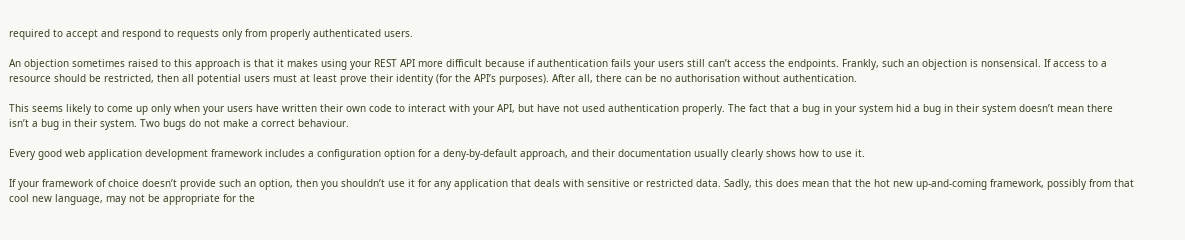required to accept and respond to requests only from properly authenticated users.

An objection sometimes raised to this approach is that it makes using your REST API more difficult because if authentication fails your users still can’t access the endpoints. Frankly, such an objection is nonsensical. If access to a resource should be restricted, then all potential users must at least prove their identity (for the API’s purposes). After all, there can be no authorisation without authentication.

This seems likely to come up only when your users have written their own code to interact with your API, but have not used authentication properly. The fact that a bug in your system hid a bug in their system doesn’t mean there isn’t a bug in their system. Two bugs do not make a correct behaviour.

Every good web application development framework includes a configuration option for a deny-by-default approach, and their documentation usually clearly shows how to use it.

If your framework of choice doesn’t provide such an option, then you shouldn’t use it for any application that deals with sensitive or restricted data. Sadly, this does mean that the hot new up-and-coming framework, possibly from that cool new language, may not be appropriate for the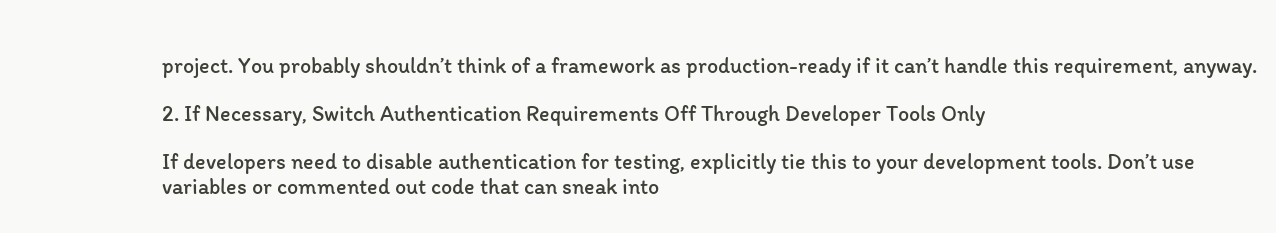project. You probably shouldn’t think of a framework as production-ready if it can’t handle this requirement, anyway.

2. If Necessary, Switch Authentication Requirements Off Through Developer Tools Only

If developers need to disable authentication for testing, explicitly tie this to your development tools. Don’t use variables or commented out code that can sneak into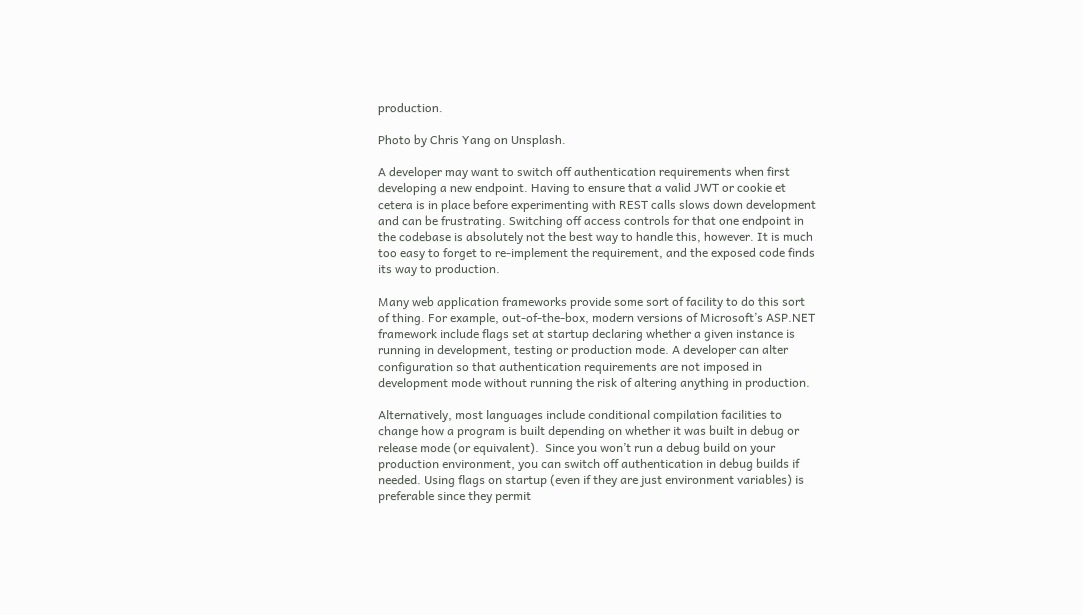production.

Photo by Chris Yang on Unsplash.

A developer may want to switch off authentication requirements when first developing a new endpoint. Having to ensure that a valid JWT or cookie et cetera is in place before experimenting with REST calls slows down development and can be frustrating. Switching off access controls for that one endpoint in the codebase is absolutely not the best way to handle this, however. It is much too easy to forget to re-implement the requirement, and the exposed code finds its way to production.

Many web application frameworks provide some sort of facility to do this sort of thing. For example, out-of-the-box, modern versions of Microsoft’s ASP.NET framework include flags set at startup declaring whether a given instance is running in development, testing or production mode. A developer can alter configuration so that authentication requirements are not imposed in development mode without running the risk of altering anything in production.

Alternatively, most languages include conditional compilation facilities to change how a program is built depending on whether it was built in debug or release mode (or equivalent).  Since you won’t run a debug build on your production environment, you can switch off authentication in debug builds if needed. Using flags on startup (even if they are just environment variables) is preferable since they permit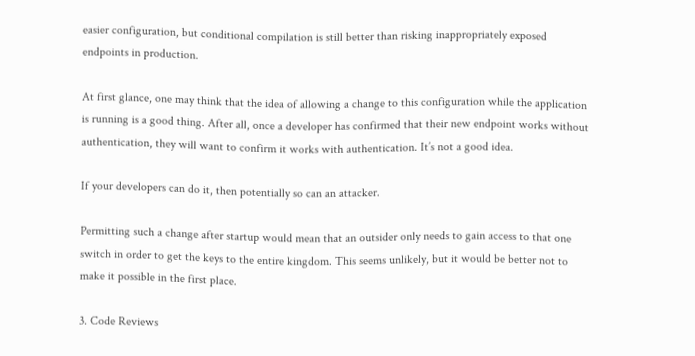easier configuration, but conditional compilation is still better than risking inappropriately exposed endpoints in production.

At first glance, one may think that the idea of allowing a change to this configuration while the application is running is a good thing. After all, once a developer has confirmed that their new endpoint works without authentication, they will want to confirm it works with authentication. It’s not a good idea.

If your developers can do it, then potentially so can an attacker.

Permitting such a change after startup would mean that an outsider only needs to gain access to that one switch in order to get the keys to the entire kingdom. This seems unlikely, but it would be better not to make it possible in the first place.

3. Code Reviews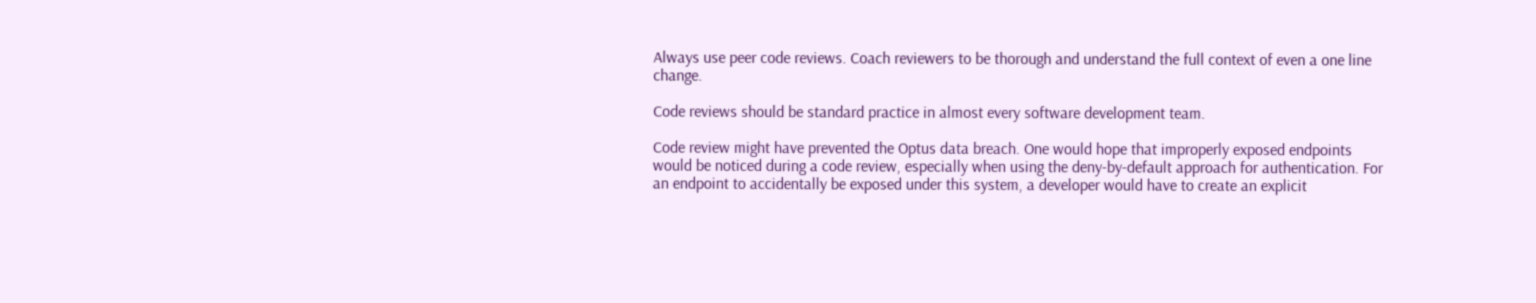Always use peer code reviews. Coach reviewers to be thorough and understand the full context of even a one line change.

Code reviews should be standard practice in almost every software development team.

Code review might have prevented the Optus data breach. One would hope that improperly exposed endpoints would be noticed during a code review, especially when using the deny-by-default approach for authentication. For an endpoint to accidentally be exposed under this system, a developer would have to create an explicit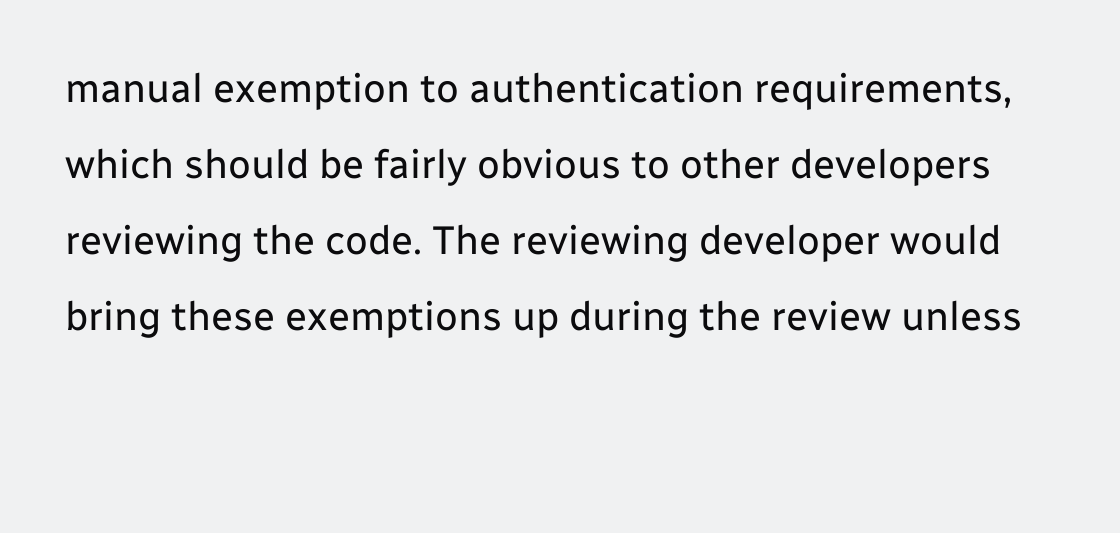manual exemption to authentication requirements, which should be fairly obvious to other developers reviewing the code. The reviewing developer would bring these exemptions up during the review unless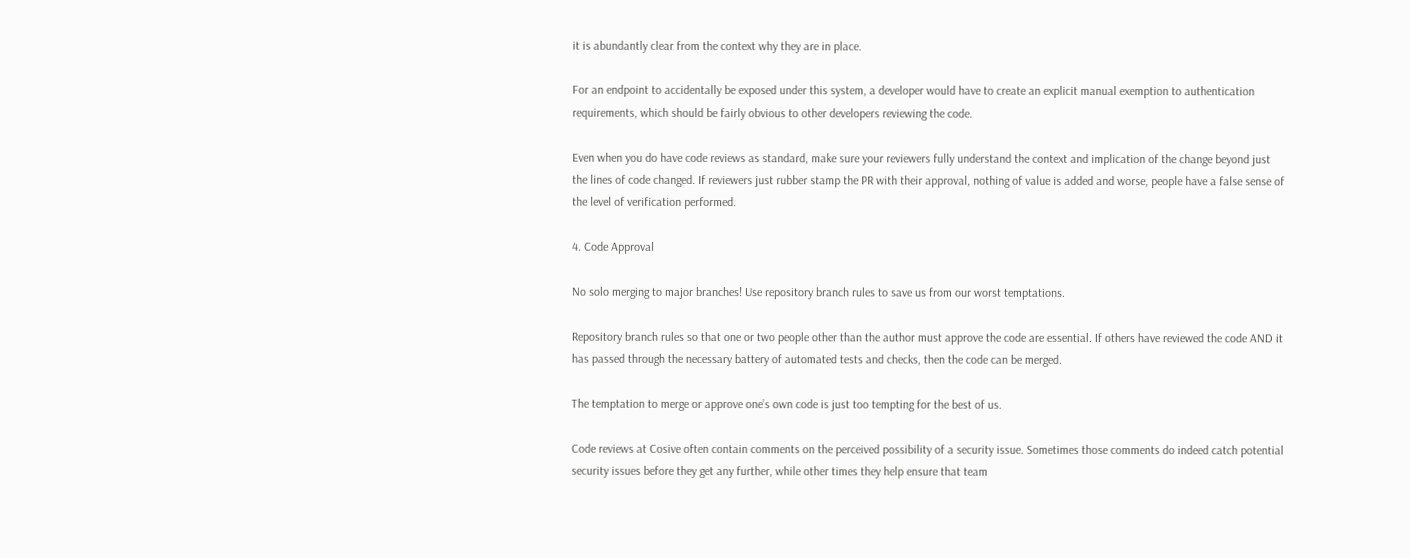it is abundantly clear from the context why they are in place.

For an endpoint to accidentally be exposed under this system, a developer would have to create an explicit manual exemption to authentication requirements, which should be fairly obvious to other developers reviewing the code.

Even when you do have code reviews as standard, make sure your reviewers fully understand the context and implication of the change beyond just the lines of code changed. If reviewers just rubber stamp the PR with their approval, nothing of value is added and worse, people have a false sense of the level of verification performed.

4. Code Approval

No solo merging to major branches! Use repository branch rules to save us from our worst temptations.

Repository branch rules so that one or two people other than the author must approve the code are essential. If others have reviewed the code AND it has passed through the necessary battery of automated tests and checks, then the code can be merged.

The temptation to merge or approve one’s own code is just too tempting for the best of us.

Code reviews at Cosive often contain comments on the perceived possibility of a security issue. Sometimes those comments do indeed catch potential security issues before they get any further, while other times they help ensure that team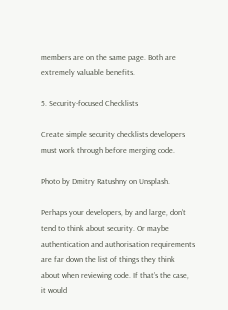members are on the same page. Both are extremely valuable benefits.

5. Security-focused Checklists

Create simple security checklists developers must work through before merging code.

Photo by Dmitry Ratushny on Unsplash.

Perhaps your developers, by and large, don’t tend to think about security. Or maybe authentication and authorisation requirements are far down the list of things they think about when reviewing code. If that’s the case, it would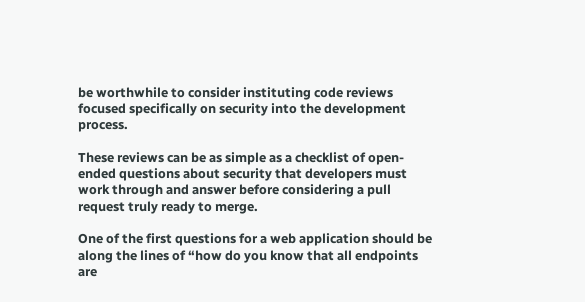be worthwhile to consider instituting code reviews focused specifically on security into the development process.

These reviews can be as simple as a checklist of open-ended questions about security that developers must work through and answer before considering a pull request truly ready to merge.

One of the first questions for a web application should be along the lines of “how do you know that all endpoints are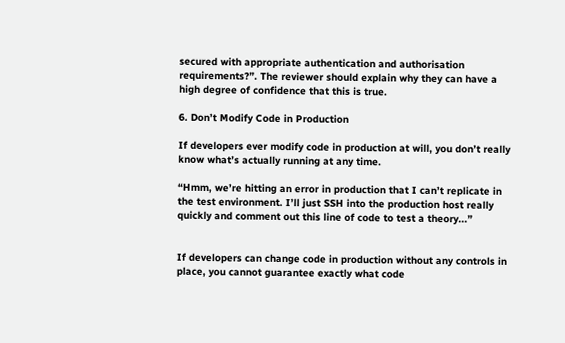secured with appropriate authentication and authorisation requirements?”. The reviewer should explain why they can have a high degree of confidence that this is true.

6. Don’t Modify Code in Production

If developers ever modify code in production at will, you don’t really know what’s actually running at any time.

“Hmm, we’re hitting an error in production that I can’t replicate in the test environment. I’ll just SSH into the production host really quickly and comment out this line of code to test a theory...”


If developers can change code in production without any controls in place, you cannot guarantee exactly what code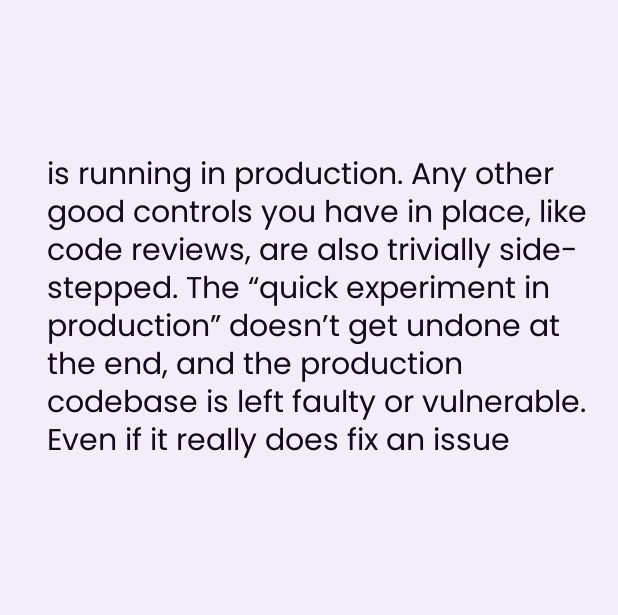is running in production. Any other good controls you have in place, like code reviews, are also trivially side-stepped. The “quick experiment in production” doesn’t get undone at the end, and the production codebase is left faulty or vulnerable.  Even if it really does fix an issue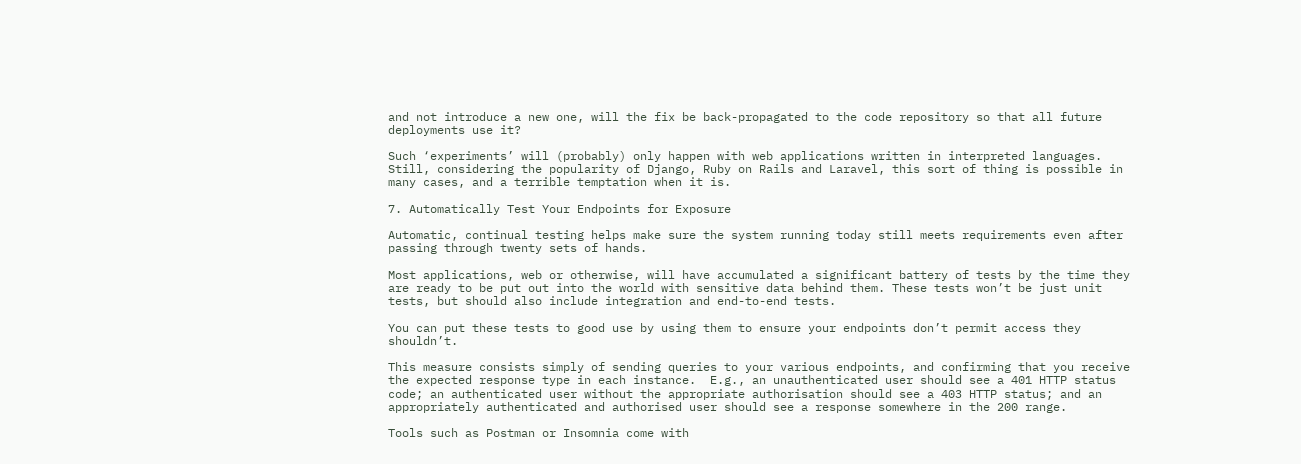and not introduce a new one, will the fix be back-propagated to the code repository so that all future deployments use it?

Such ‘experiments’ will (probably) only happen with web applications written in interpreted languages. Still, considering the popularity of Django, Ruby on Rails and Laravel, this sort of thing is possible in many cases, and a terrible temptation when it is.

7. Automatically Test Your Endpoints for Exposure

Automatic, continual testing helps make sure the system running today still meets requirements even after passing through twenty sets of hands.

Most applications, web or otherwise, will have accumulated a significant battery of tests by the time they are ready to be put out into the world with sensitive data behind them. These tests won’t be just unit tests, but should also include integration and end-to-end tests.

You can put these tests to good use by using them to ensure your endpoints don’t permit access they shouldn’t.

This measure consists simply of sending queries to your various endpoints, and confirming that you receive the expected response type in each instance.  E.g., an unauthenticated user should see a 401 HTTP status code; an authenticated user without the appropriate authorisation should see a 403 HTTP status; and an appropriately authenticated and authorised user should see a response somewhere in the 200 range.

Tools such as Postman or Insomnia come with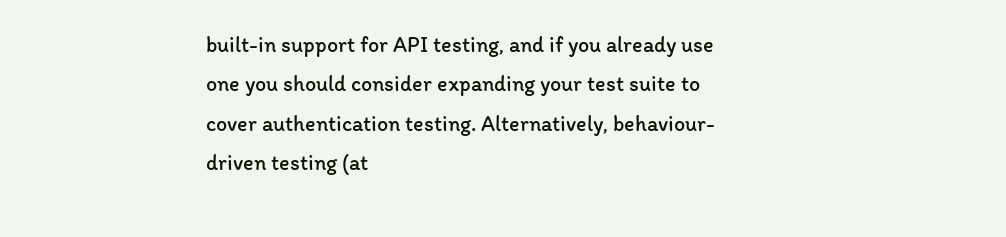built-in support for API testing, and if you already use one you should consider expanding your test suite to cover authentication testing. Alternatively, behaviour-driven testing (at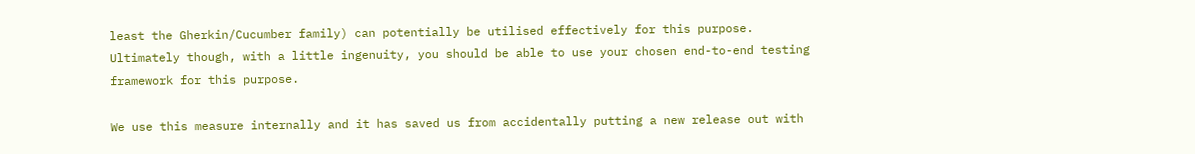least the Gherkin/Cucumber family) can potentially be utilised effectively for this purpose. Ultimately though, with a little ingenuity, you should be able to use your chosen end-to-end testing framework for this purpose.

We use this measure internally and it has saved us from accidentally putting a new release out with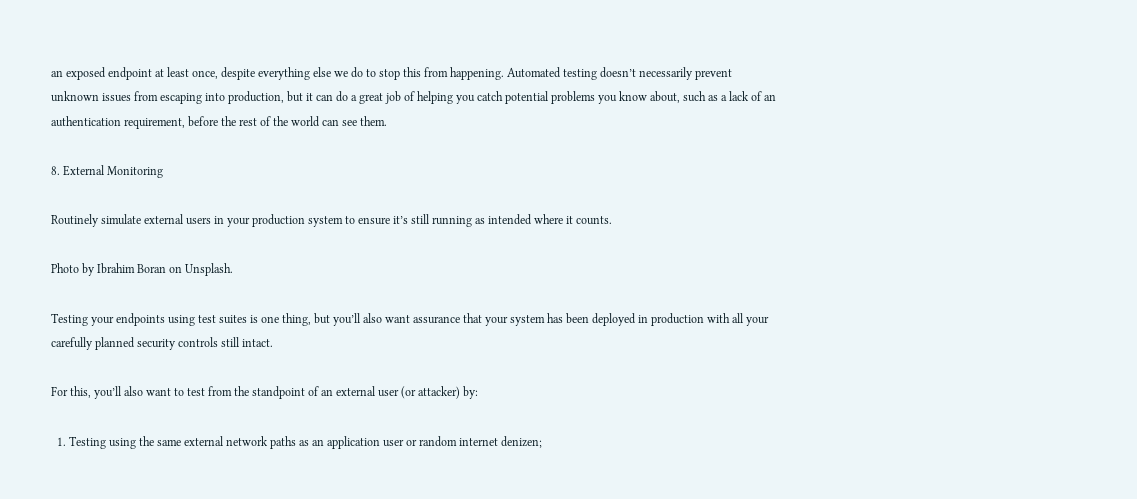an exposed endpoint at least once, despite everything else we do to stop this from happening. Automated testing doesn’t necessarily prevent unknown issues from escaping into production, but it can do a great job of helping you catch potential problems you know about, such as a lack of an authentication requirement, before the rest of the world can see them.

8. External Monitoring

Routinely simulate external users in your production system to ensure it’s still running as intended where it counts.

Photo by Ibrahim Boran on Unsplash.

Testing your endpoints using test suites is one thing, but you’ll also want assurance that your system has been deployed in production with all your carefully planned security controls still intact.

For this, you’ll also want to test from the standpoint of an external user (or attacker) by:

  1. Testing using the same external network paths as an application user or random internet denizen;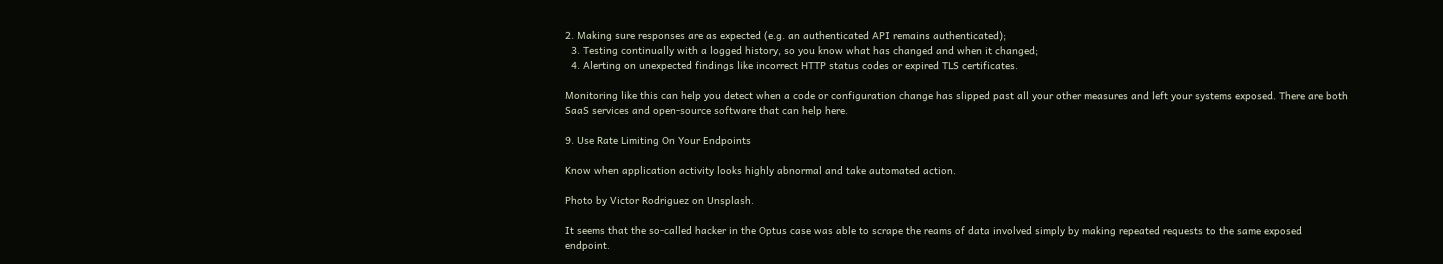2. Making sure responses are as expected (e.g. an authenticated API remains authenticated);
  3. Testing continually with a logged history, so you know what has changed and when it changed;
  4. Alerting on unexpected findings like incorrect HTTP status codes or expired TLS certificates.

Monitoring like this can help you detect when a code or configuration change has slipped past all your other measures and left your systems exposed. There are both SaaS services and open-source software that can help here.

9. Use Rate Limiting On Your Endpoints

Know when application activity looks highly abnormal and take automated action.

Photo by Victor Rodriguez on Unsplash.

It seems that the so-called hacker in the Optus case was able to scrape the reams of data involved simply by making repeated requests to the same exposed endpoint.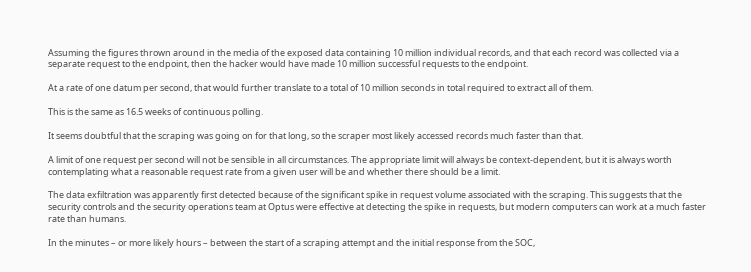Assuming the figures thrown around in the media of the exposed data containing 10 million individual records, and that each record was collected via a separate request to the endpoint, then the hacker would have made 10 million successful requests to the endpoint.

At a rate of one datum per second, that would further translate to a total of 10 million seconds in total required to extract all of them.

This is the same as 16.5 weeks of continuous polling.

It seems doubtful that the scraping was going on for that long, so the scraper most likely accessed records much faster than that.

A limit of one request per second will not be sensible in all circumstances. The appropriate limit will always be context-dependent, but it is always worth contemplating what a reasonable request rate from a given user will be and whether there should be a limit.

The data exfiltration was apparently first detected because of the significant spike in request volume associated with the scraping. This suggests that the security controls and the security operations team at Optus were effective at detecting the spike in requests, but modern computers can work at a much faster rate than humans.

In the minutes – or more likely hours – between the start of a scraping attempt and the initial response from the SOC,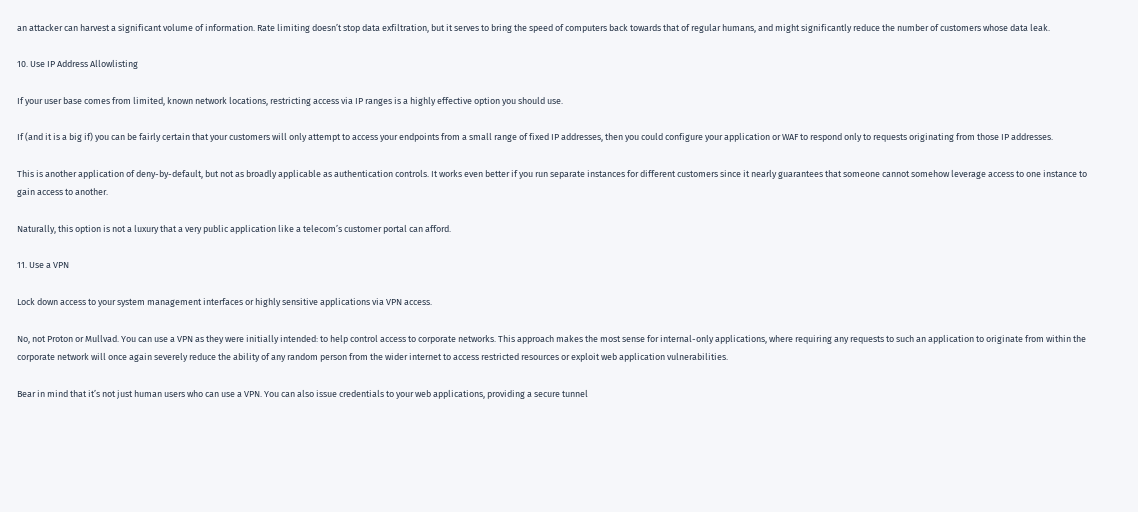an attacker can harvest a significant volume of information. Rate limiting doesn’t stop data exfiltration, but it serves to bring the speed of computers back towards that of regular humans, and might significantly reduce the number of customers whose data leak.

10. Use IP Address Allowlisting

If your user base comes from limited, known network locations, restricting access via IP ranges is a highly effective option you should use.

If (and it is a big if) you can be fairly certain that your customers will only attempt to access your endpoints from a small range of fixed IP addresses, then you could configure your application or WAF to respond only to requests originating from those IP addresses.

This is another application of deny-by-default, but not as broadly applicable as authentication controls. It works even better if you run separate instances for different customers since it nearly guarantees that someone cannot somehow leverage access to one instance to gain access to another.

Naturally, this option is not a luxury that a very public application like a telecom’s customer portal can afford.

11. Use a VPN

Lock down access to your system management interfaces or highly sensitive applications via VPN access.

No, not Proton or Mullvad. You can use a VPN as they were initially intended: to help control access to corporate networks. This approach makes the most sense for internal-only applications, where requiring any requests to such an application to originate from within the corporate network will once again severely reduce the ability of any random person from the wider internet to access restricted resources or exploit web application vulnerabilities.

Bear in mind that it’s not just human users who can use a VPN. You can also issue credentials to your web applications, providing a secure tunnel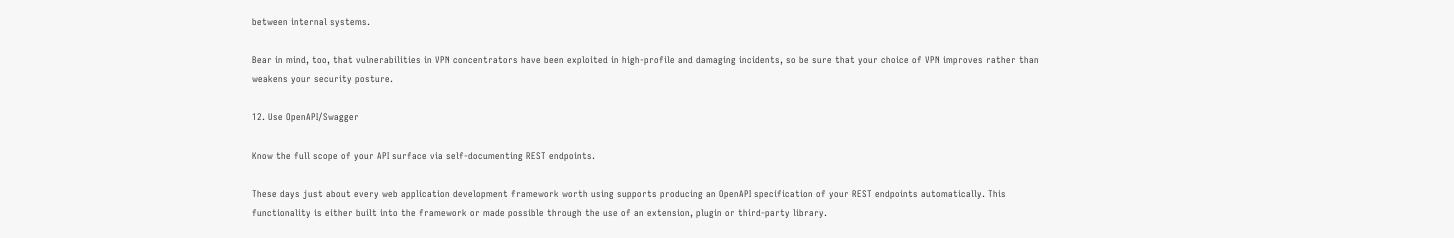between internal systems.

Bear in mind, too, that vulnerabilities in VPN concentrators have been exploited in high-profile and damaging incidents, so be sure that your choice of VPN improves rather than weakens your security posture.

12. Use OpenAPI/Swagger

Know the full scope of your API surface via self-documenting REST endpoints.

These days just about every web application development framework worth using supports producing an OpenAPI specification of your REST endpoints automatically. This functionality is either built into the framework or made possible through the use of an extension, plugin or third-party library.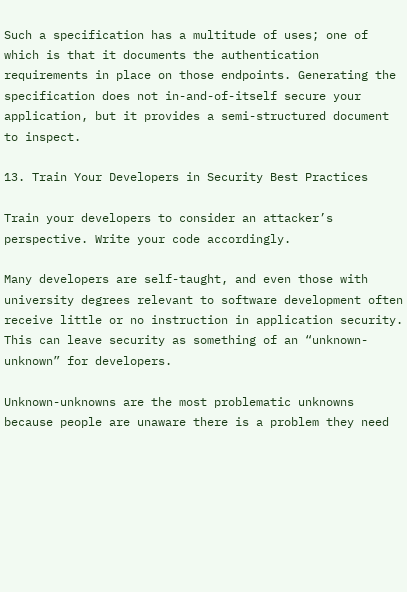Such a specification has a multitude of uses; one of which is that it documents the authentication requirements in place on those endpoints. Generating the specification does not in-and-of-itself secure your application, but it provides a semi-structured document to inspect.

13. Train Your Developers in Security Best Practices

Train your developers to consider an attacker’s perspective. Write your code accordingly.

Many developers are self-taught, and even those with university degrees relevant to software development often receive little or no instruction in application security. This can leave security as something of an “unknown-unknown” for developers.

Unknown-unknowns are the most problematic unknowns because people are unaware there is a problem they need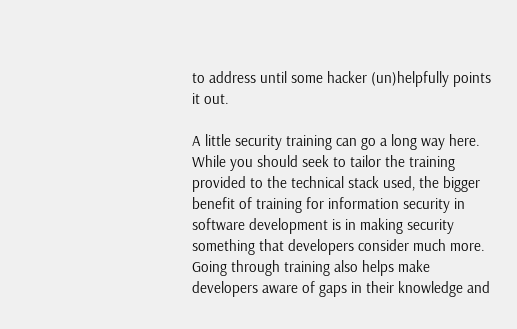to address until some hacker (un)helpfully points it out.

A little security training can go a long way here. While you should seek to tailor the training provided to the technical stack used, the bigger benefit of training for information security in software development is in making security something that developers consider much more. Going through training also helps make developers aware of gaps in their knowledge and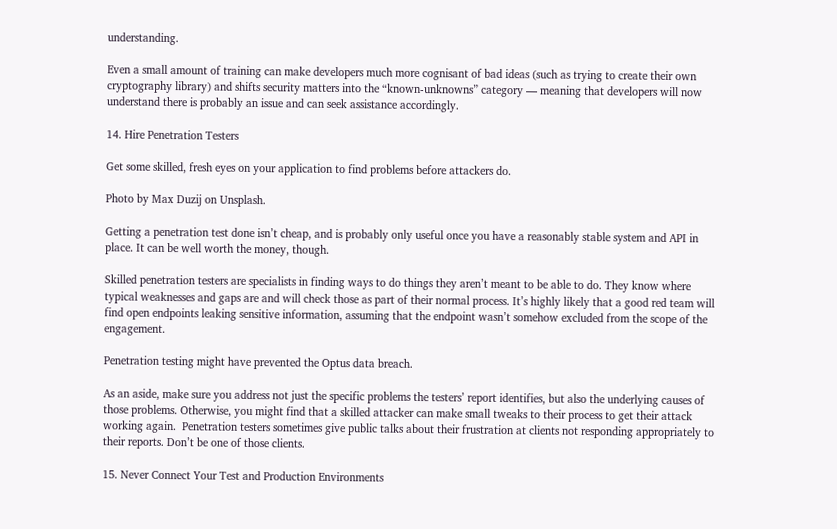understanding.

Even a small amount of training can make developers much more cognisant of bad ideas (such as trying to create their own cryptography library) and shifts security matters into the “known-unknowns” category — meaning that developers will now understand there is probably an issue and can seek assistance accordingly.

14. Hire Penetration Testers

Get some skilled, fresh eyes on your application to find problems before attackers do.

Photo by Max Duzij on Unsplash.

Getting a penetration test done isn’t cheap, and is probably only useful once you have a reasonably stable system and API in place. It can be well worth the money, though.

Skilled penetration testers are specialists in finding ways to do things they aren’t meant to be able to do. They know where typical weaknesses and gaps are and will check those as part of their normal process. It’s highly likely that a good red team will find open endpoints leaking sensitive information, assuming that the endpoint wasn’t somehow excluded from the scope of the engagement.

Penetration testing might have prevented the Optus data breach.

As an aside, make sure you address not just the specific problems the testers’ report identifies, but also the underlying causes of those problems. Otherwise, you might find that a skilled attacker can make small tweaks to their process to get their attack working again.  Penetration testers sometimes give public talks about their frustration at clients not responding appropriately to their reports. Don’t be one of those clients.

15. Never Connect Your Test and Production Environments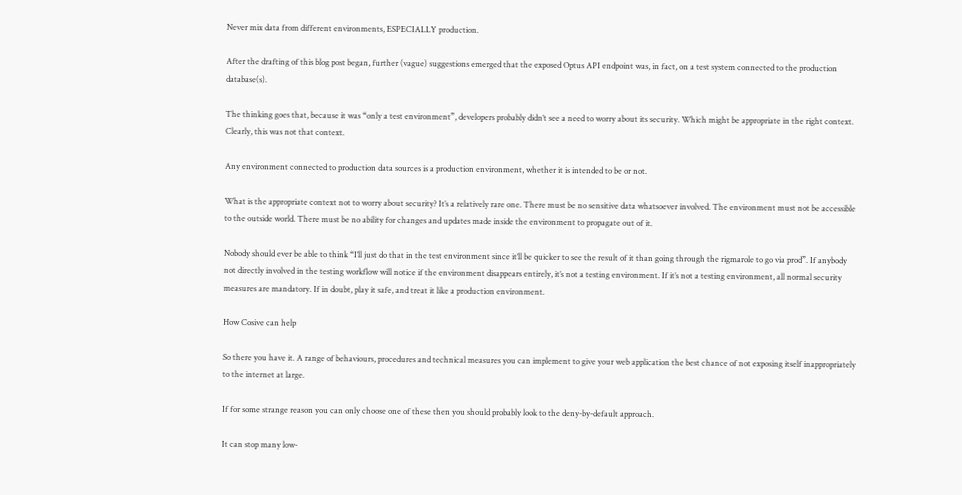Never mix data from different environments, ESPECIALLY production.

After the drafting of this blog post began, further (vague) suggestions emerged that the exposed Optus API endpoint was, in fact, on a test system connected to the production database(s).

The thinking goes that, because it was “only a test environment”, developers probably didn’t see a need to worry about its security. Which might be appropriate in the right context.  Clearly, this was not that context.

Any environment connected to production data sources is a production environment, whether it is intended to be or not.

What is the appropriate context not to worry about security? It’s a relatively rare one. There must be no sensitive data whatsoever involved. The environment must not be accessible to the outside world. There must be no ability for changes and updates made inside the environment to propagate out of it.

Nobody should ever be able to think “I’ll just do that in the test environment since it’ll be quicker to see the result of it than going through the rigmarole to go via prod”. If anybody not directly involved in the testing workflow will notice if the environment disappears entirely, it’s not a testing environment. If it’s not a testing environment, all normal security measures are mandatory. If in doubt, play it safe, and treat it like a production environment.

How Cosive can help

So there you have it. A range of behaviours, procedures and technical measures you can implement to give your web application the best chance of not exposing itself inappropriately to the internet at large.

If for some strange reason you can only choose one of these then you should probably look to the deny-by-default approach.

It can stop many low-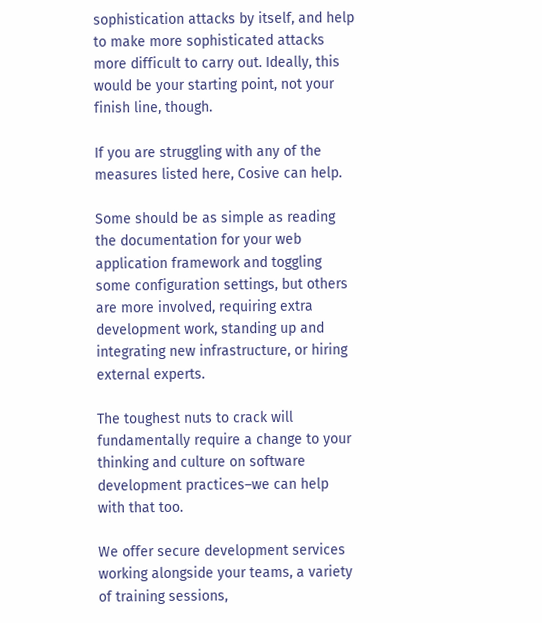sophistication attacks by itself, and help to make more sophisticated attacks more difficult to carry out. Ideally, this would be your starting point, not your finish line, though.

If you are struggling with any of the measures listed here, Cosive can help.

Some should be as simple as reading the documentation for your web application framework and toggling some configuration settings, but others are more involved, requiring extra development work, standing up and integrating new infrastructure, or hiring external experts.

The toughest nuts to crack will fundamentally require a change to your thinking and culture on software development practices–we can help with that too.

We offer secure development services working alongside your teams, a variety of training sessions,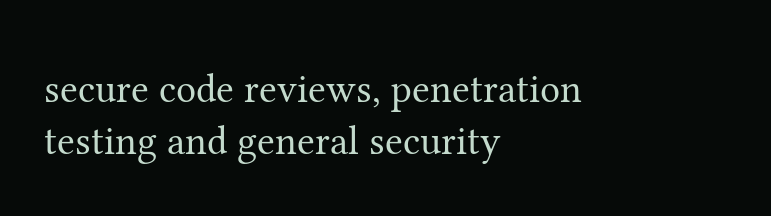secure code reviews, penetration testing and general security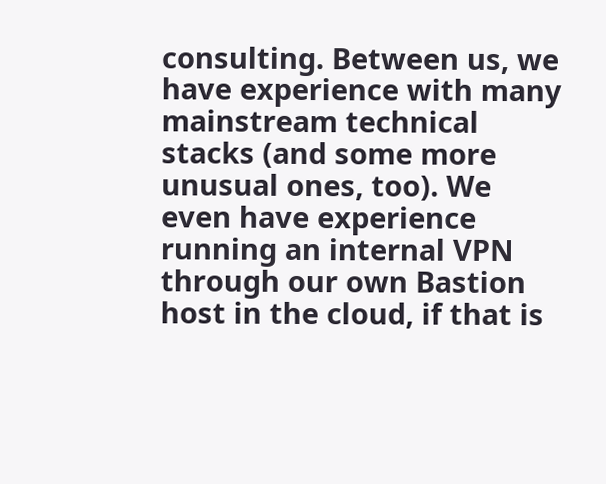consulting. Between us, we have experience with many mainstream technical stacks (and some more unusual ones, too). We even have experience running an internal VPN through our own Bastion host in the cloud, if that is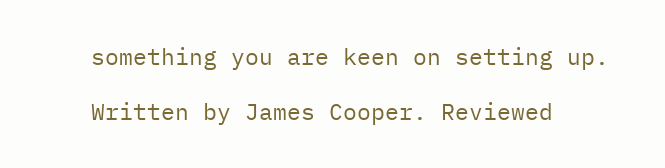something you are keen on setting up.

Written by James Cooper. Reviewed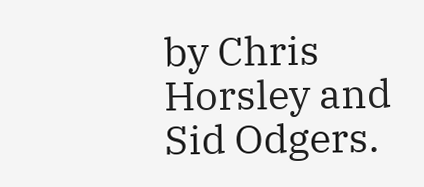by Chris Horsley and Sid Odgers.